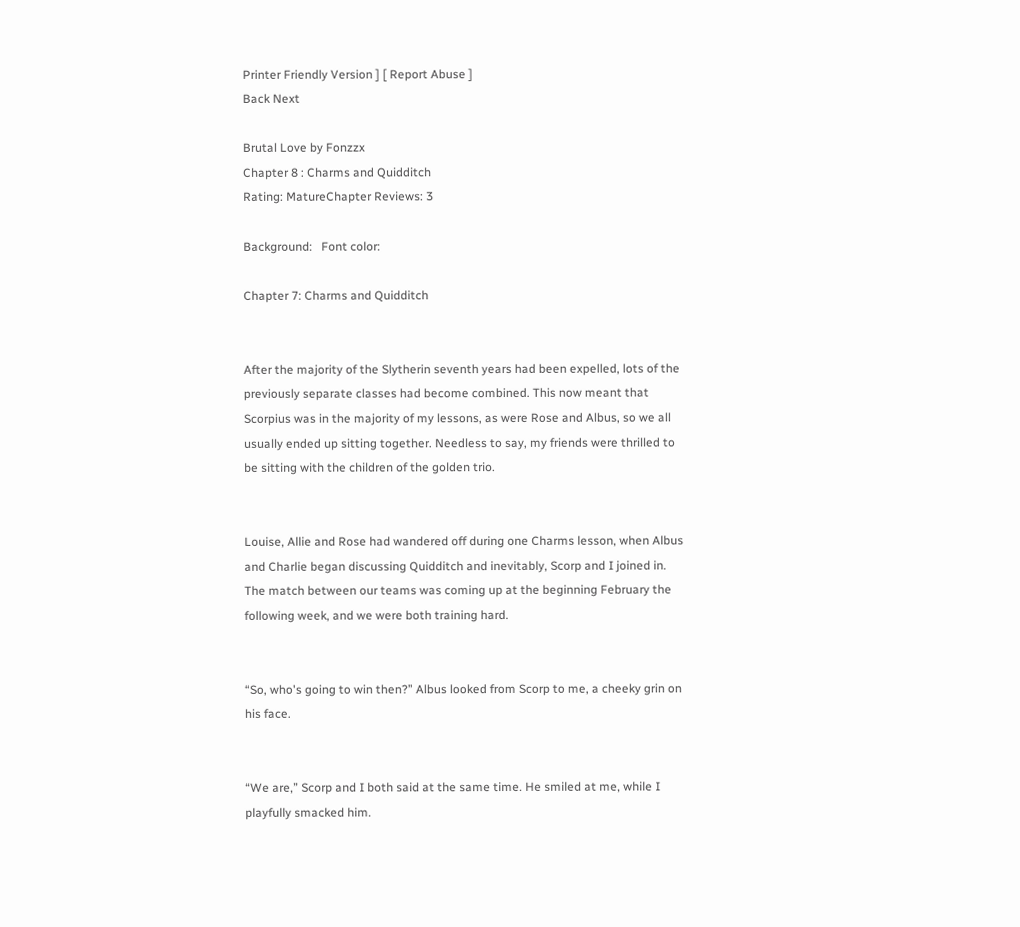Printer Friendly Version ] [ Report Abuse ]
Back Next

Brutal Love by Fonzzx
Chapter 8 : Charms and Quidditch
Rating: MatureChapter Reviews: 3

Background:   Font color:

Chapter 7: Charms and Quidditch


After the majority of the Slytherin seventh years had been expelled, lots of the previously separate classes had become combined. This now meant that Scorpius was in the majority of my lessons, as were Rose and Albus, so we all usually ended up sitting together. Needless to say, my friends were thrilled to be sitting with the children of the golden trio.


Louise, Allie and Rose had wandered off during one Charms lesson, when Albus and Charlie began discussing Quidditch and inevitably, Scorp and I joined in. The match between our teams was coming up at the beginning February the following week, and we were both training hard.


“So, who's going to win then?” Albus looked from Scorp to me, a cheeky grin on his face.


“We are,” Scorp and I both said at the same time. He smiled at me, while I playfully smacked him.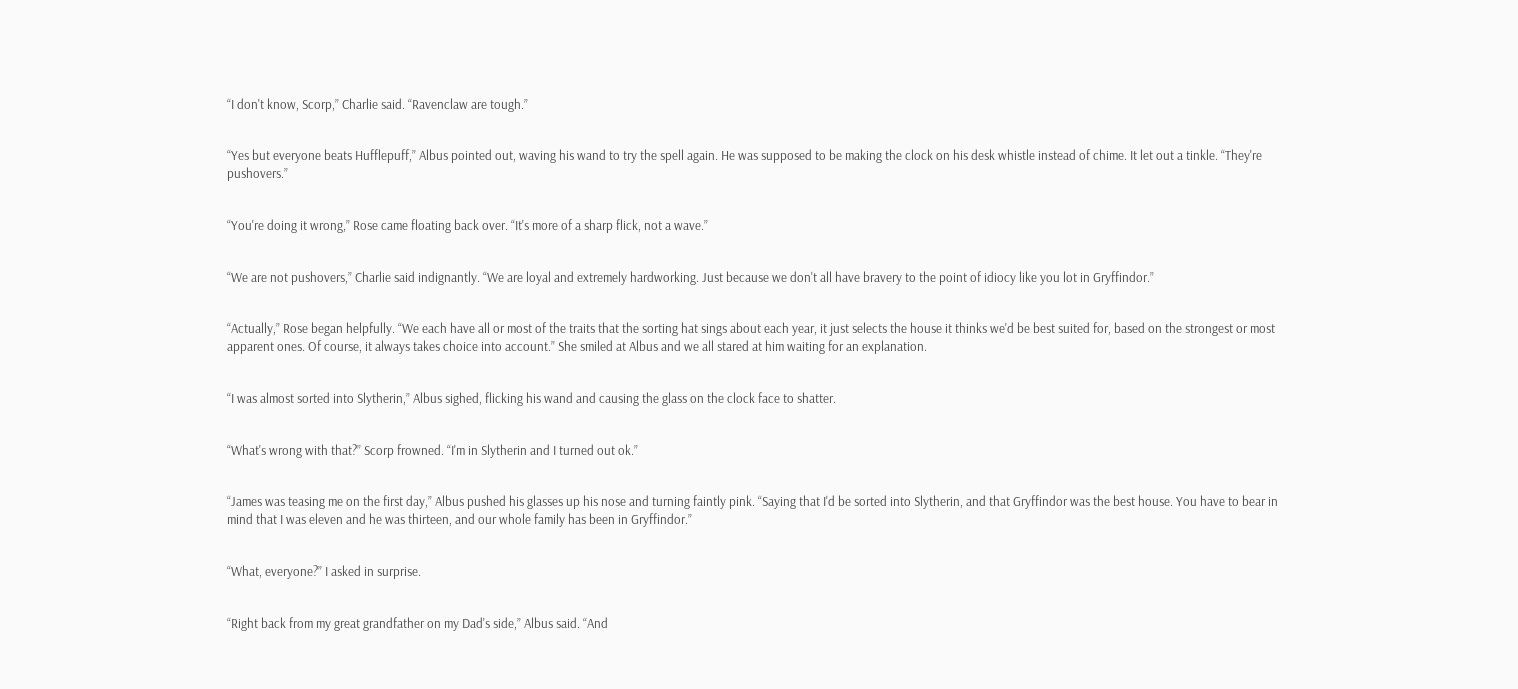“I don't know, Scorp,” Charlie said. “Ravenclaw are tough.”


“Yes but everyone beats Hufflepuff,” Albus pointed out, waving his wand to try the spell again. He was supposed to be making the clock on his desk whistle instead of chime. It let out a tinkle. “They're pushovers.”


“You're doing it wrong,” Rose came floating back over. “It's more of a sharp flick, not a wave.”


“We are not pushovers,” Charlie said indignantly. “We are loyal and extremely hardworking. Just because we don't all have bravery to the point of idiocy like you lot in Gryffindor.”


“Actually,” Rose began helpfully. “We each have all or most of the traits that the sorting hat sings about each year, it just selects the house it thinks we'd be best suited for, based on the strongest or most apparent ones. Of course, it always takes choice into account.” She smiled at Albus and we all stared at him waiting for an explanation.


“I was almost sorted into Slytherin,” Albus sighed, flicking his wand and causing the glass on the clock face to shatter.


“What's wrong with that?” Scorp frowned. “I'm in Slytherin and I turned out ok.”


“James was teasing me on the first day,” Albus pushed his glasses up his nose and turning faintly pink. “Saying that I'd be sorted into Slytherin, and that Gryffindor was the best house. You have to bear in mind that I was eleven and he was thirteen, and our whole family has been in Gryffindor.”


“What, everyone?” I asked in surprise.


“Right back from my great grandfather on my Dad's side,” Albus said. “And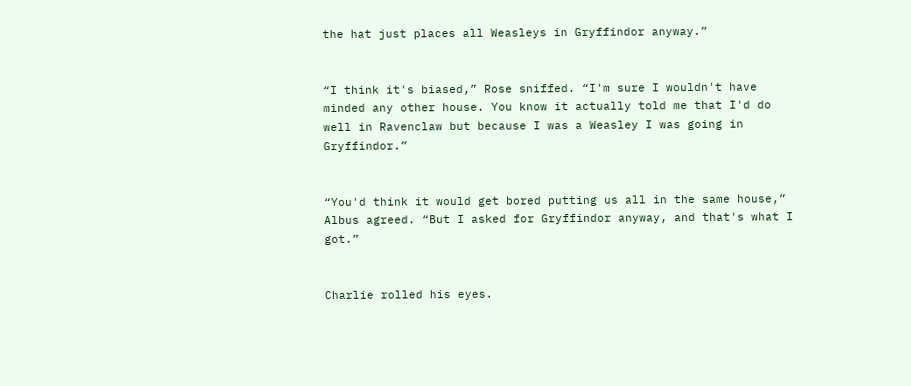the hat just places all Weasleys in Gryffindor anyway.”


“I think it's biased,” Rose sniffed. “I'm sure I wouldn't have minded any other house. You know it actually told me that I'd do well in Ravenclaw but because I was a Weasley I was going in Gryffindor.”


“You'd think it would get bored putting us all in the same house,” Albus agreed. “But I asked for Gryffindor anyway, and that's what I got.”


Charlie rolled his eyes.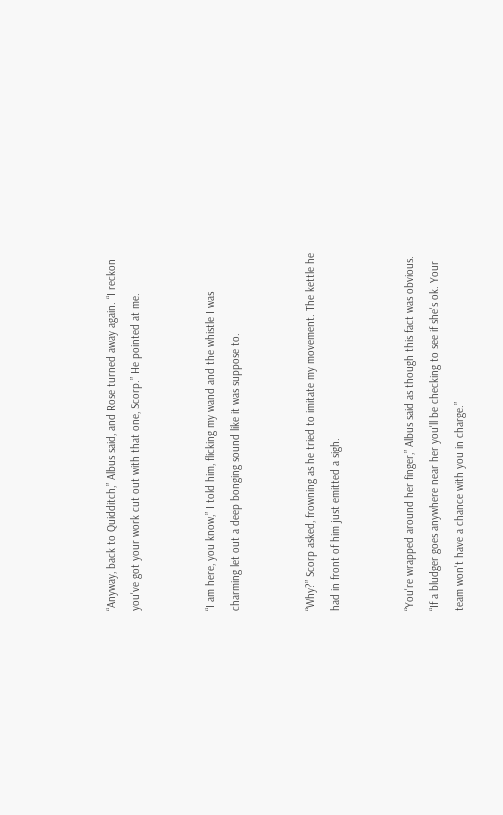“Anyway, back to Quidditch,” Albus said, and Rose turned away again. “I reckon you've got your work cut out with that one, Scorp.” He pointed at me.


“I am here, you know,” I told him, flicking my wand and the whistle I was charming let out a deep bonging sound like it was suppose to.


“Why?” Scorp asked, frowning as he tried to imitate my movement. The kettle he had in front of him just emitted a sigh.


“You're wrapped around her finger,” Albus said as though this fact was obvious. “If a bludger goes anywhere near her you'll be checking to see if she's ok. Your team won't have a chance with you in charge.”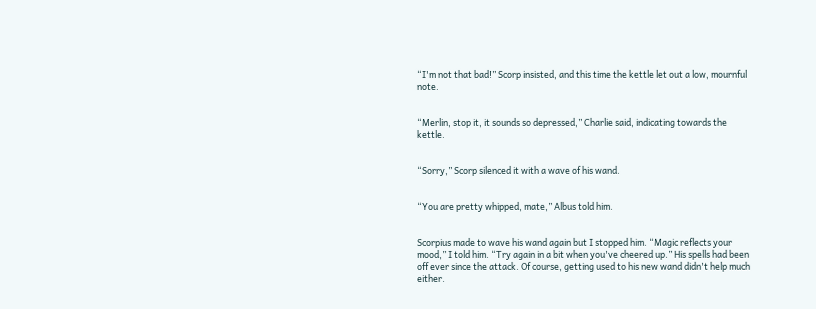“I'm not that bad!” Scorp insisted, and this time the kettle let out a low, mournful note.


“Merlin, stop it, it sounds so depressed,” Charlie said, indicating towards the kettle.


“Sorry,” Scorp silenced it with a wave of his wand.


“You are pretty whipped, mate,” Albus told him.


Scorpius made to wave his wand again but I stopped him. “Magic reflects your mood,” I told him. “Try again in a bit when you've cheered up.” His spells had been off ever since the attack. Of course, getting used to his new wand didn't help much either.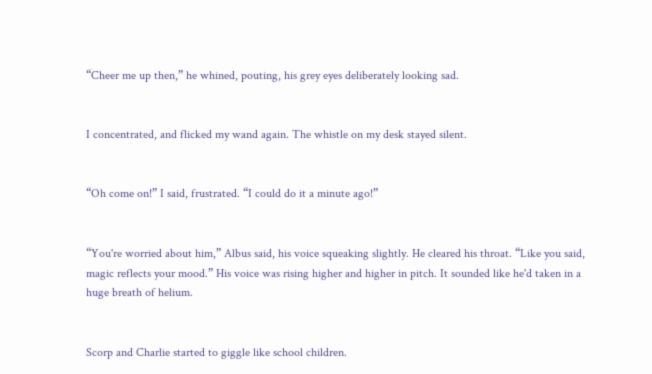“Cheer me up then,” he whined, pouting, his grey eyes deliberately looking sad.


I concentrated, and flicked my wand again. The whistle on my desk stayed silent.


“Oh come on!” I said, frustrated. “I could do it a minute ago!”


“You're worried about him,” Albus said, his voice squeaking slightly. He cleared his throat. “Like you said, magic reflects your mood.” His voice was rising higher and higher in pitch. It sounded like he'd taken in a huge breath of helium.


Scorp and Charlie started to giggle like school children.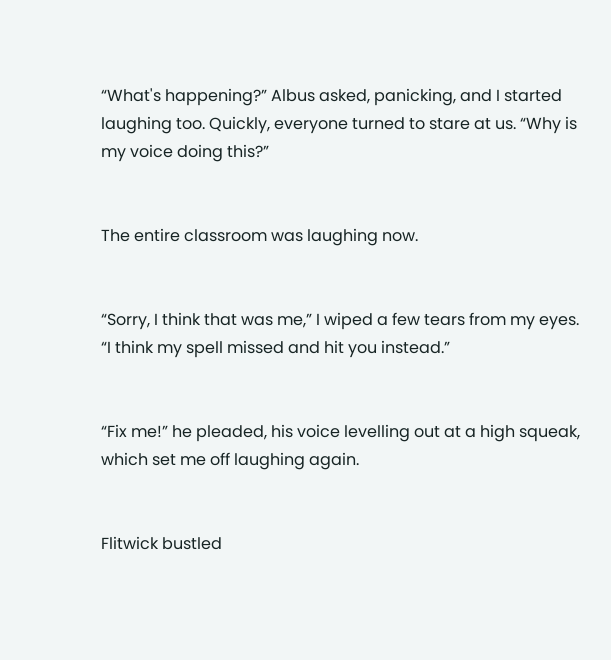“What's happening?” Albus asked, panicking, and I started laughing too. Quickly, everyone turned to stare at us. “Why is my voice doing this?”


The entire classroom was laughing now.


“Sorry, I think that was me,” I wiped a few tears from my eyes. “I think my spell missed and hit you instead.”


“Fix me!” he pleaded, his voice levelling out at a high squeak, which set me off laughing again.


Flitwick bustled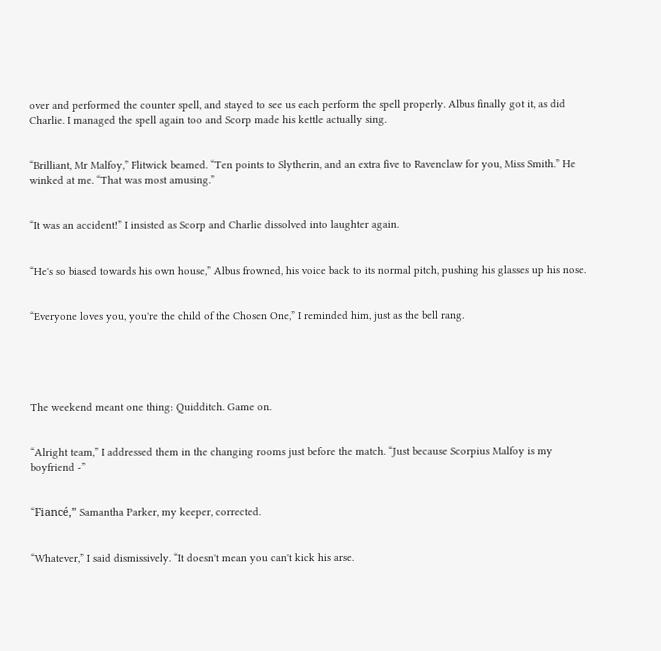over and performed the counter spell, and stayed to see us each perform the spell properly. Albus finally got it, as did Charlie. I managed the spell again too and Scorp made his kettle actually sing.


“Brilliant, Mr Malfoy,” Flitwick beamed. “Ten points to Slytherin, and an extra five to Ravenclaw for you, Miss Smith.” He winked at me. “That was most amusing.”


“It was an accident!” I insisted as Scorp and Charlie dissolved into laughter again.


“He's so biased towards his own house,” Albus frowned, his voice back to its normal pitch, pushing his glasses up his nose.


“Everyone loves you, you're the child of the Chosen One,” I reminded him, just as the bell rang.





The weekend meant one thing: Quidditch. Game on.


“Alright team,” I addressed them in the changing rooms just before the match. “Just because Scorpius Malfoy is my boyfriend -”


“Fiancé,” Samantha Parker, my keeper, corrected.


“Whatever,” I said dismissively. “It doesn't mean you can't kick his arse.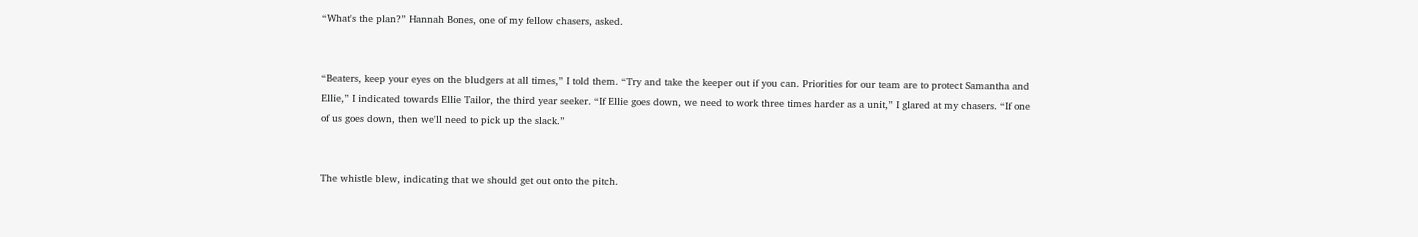“What's the plan?” Hannah Bones, one of my fellow chasers, asked.


“Beaters, keep your eyes on the bludgers at all times,” I told them. “Try and take the keeper out if you can. Priorities for our team are to protect Samantha and Ellie,” I indicated towards Ellie Tailor, the third year seeker. “If Ellie goes down, we need to work three times harder as a unit,” I glared at my chasers. “If one of us goes down, then we'll need to pick up the slack.”


The whistle blew, indicating that we should get out onto the pitch.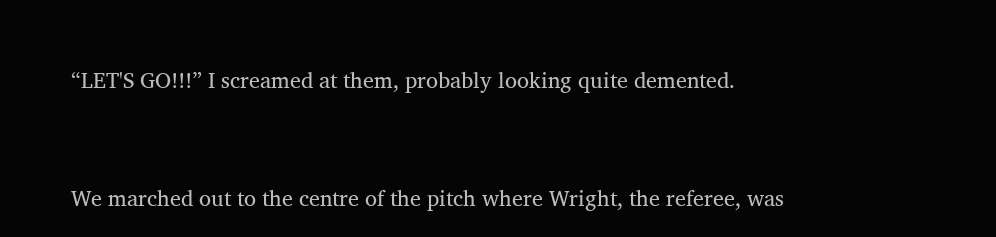“LET'S GO!!!” I screamed at them, probably looking quite demented.


We marched out to the centre of the pitch where Wright, the referee, was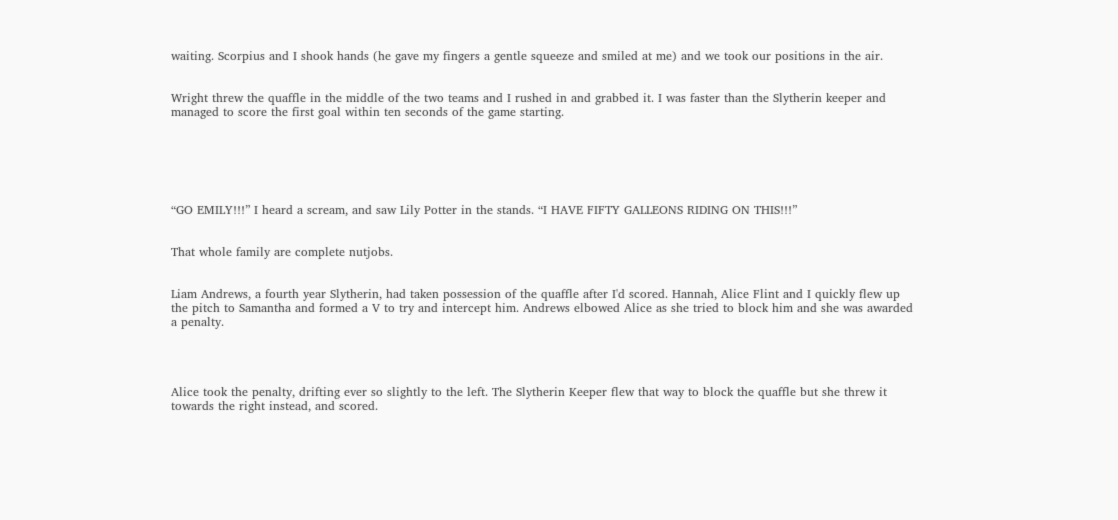waiting. Scorpius and I shook hands (he gave my fingers a gentle squeeze and smiled at me) and we took our positions in the air.


Wright threw the quaffle in the middle of the two teams and I rushed in and grabbed it. I was faster than the Slytherin keeper and managed to score the first goal within ten seconds of the game starting.






“GO EMILY!!!” I heard a scream, and saw Lily Potter in the stands. “I HAVE FIFTY GALLEONS RIDING ON THIS!!!”


That whole family are complete nutjobs.


Liam Andrews, a fourth year Slytherin, had taken possession of the quaffle after I'd scored. Hannah, Alice Flint and I quickly flew up the pitch to Samantha and formed a V to try and intercept him. Andrews elbowed Alice as she tried to block him and she was awarded a penalty.




Alice took the penalty, drifting ever so slightly to the left. The Slytherin Keeper flew that way to block the quaffle but she threw it towards the right instead, and scored.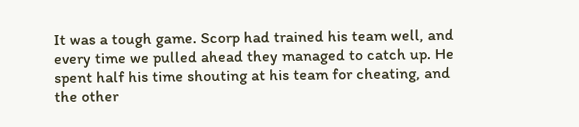It was a tough game. Scorp had trained his team well, and every time we pulled ahead they managed to catch up. He spent half his time shouting at his team for cheating, and the other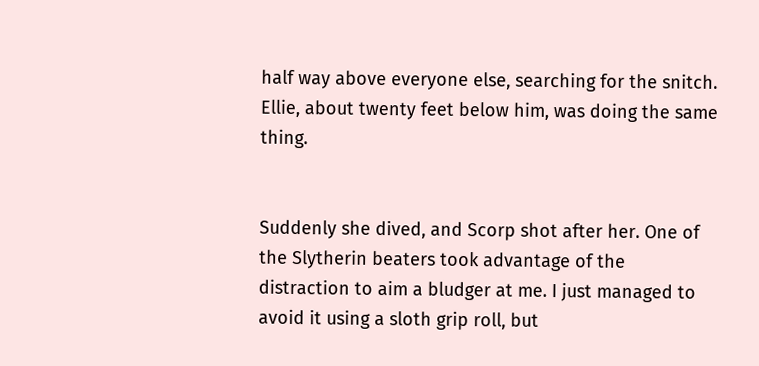half way above everyone else, searching for the snitch. Ellie, about twenty feet below him, was doing the same thing.


Suddenly she dived, and Scorp shot after her. One of the Slytherin beaters took advantage of the distraction to aim a bludger at me. I just managed to avoid it using a sloth grip roll, but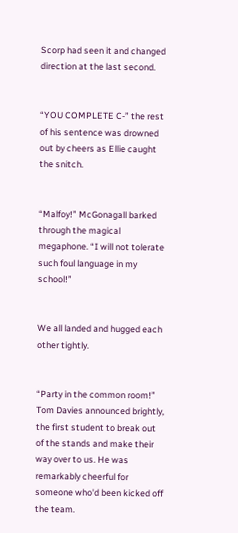Scorp had seen it and changed direction at the last second.


“YOU COMPLETE C-” the rest of his sentence was drowned out by cheers as Ellie caught the snitch.


“Malfoy!” McGonagall barked through the magical megaphone. “I will not tolerate such foul language in my school!”


We all landed and hugged each other tightly.


“Party in the common room!” Tom Davies announced brightly, the first student to break out of the stands and make their way over to us. He was remarkably cheerful for someone who'd been kicked off the team.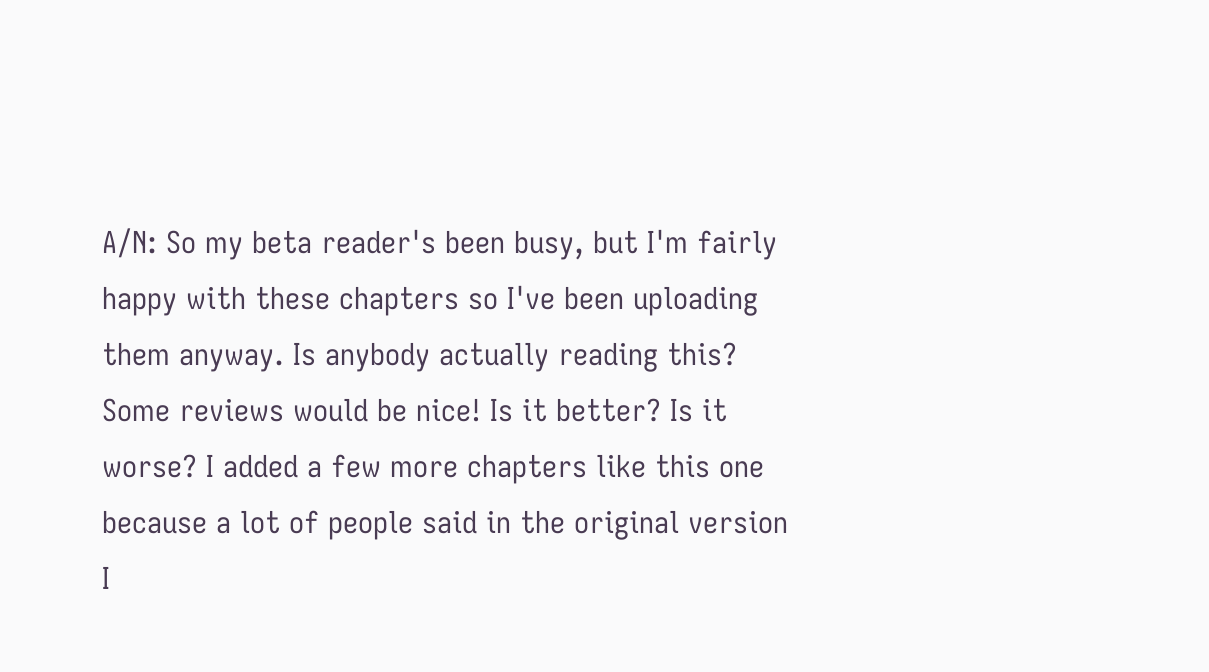A/N: So my beta reader's been busy, but I'm fairly happy with these chapters so I've been uploading them anyway. Is anybody actually reading this? Some reviews would be nice! Is it better? Is it worse? I added a few more chapters like this one because a lot of people said in the original version I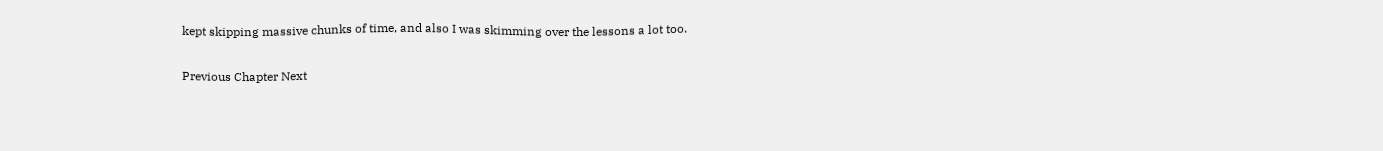kept skipping massive chunks of time, and also I was skimming over the lessons a lot too.

Previous Chapter Next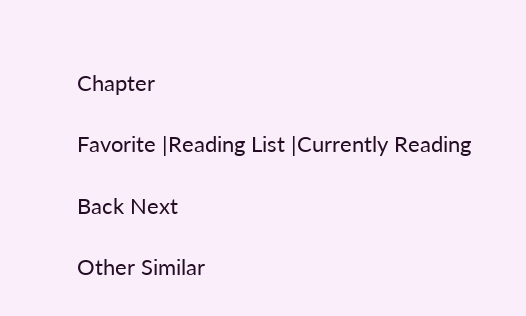Chapter

Favorite |Reading List |Currently Reading

Back Next

Other Similar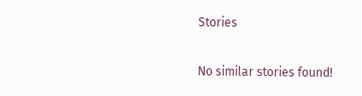Stories

No similar stories found!